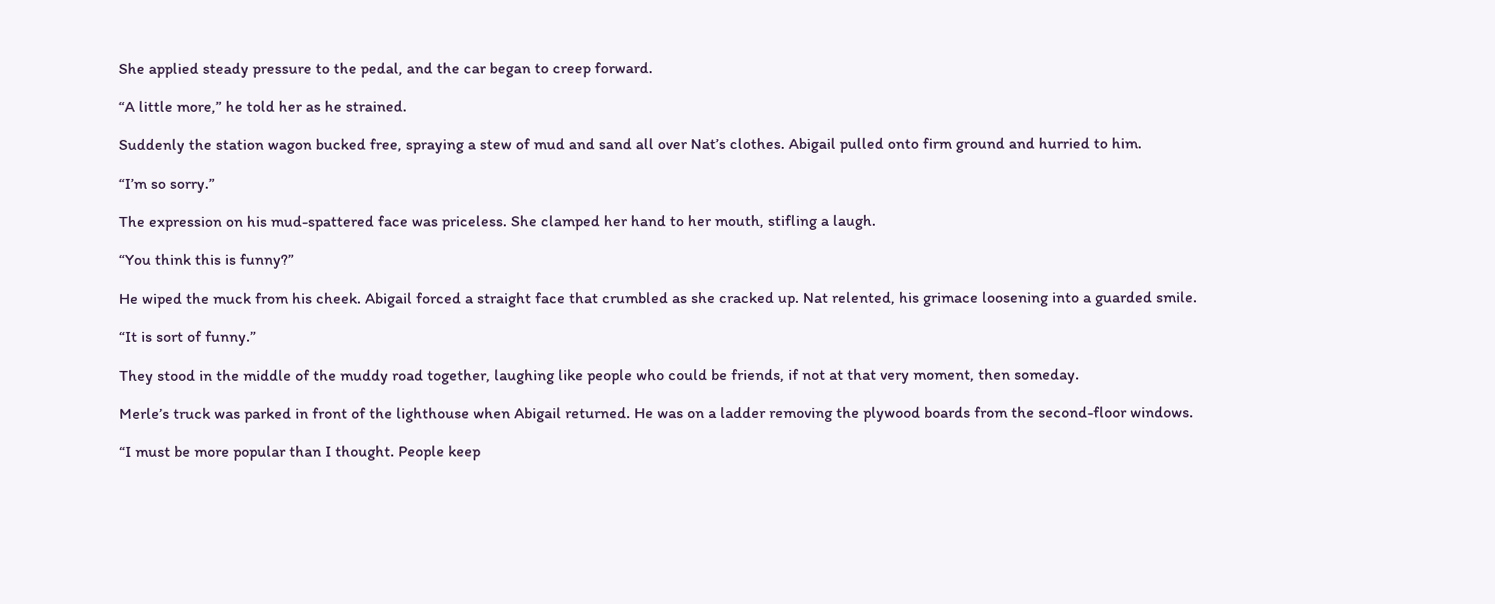She applied steady pressure to the pedal, and the car began to creep forward.

“A little more,” he told her as he strained.

Suddenly the station wagon bucked free, spraying a stew of mud and sand all over Nat’s clothes. Abigail pulled onto firm ground and hurried to him.

“I’m so sorry.”

The expression on his mud-spattered face was priceless. She clamped her hand to her mouth, stifling a laugh.

“You think this is funny?”

He wiped the muck from his cheek. Abigail forced a straight face that crumbled as she cracked up. Nat relented, his grimace loosening into a guarded smile.

“It is sort of funny.”

They stood in the middle of the muddy road together, laughing like people who could be friends, if not at that very moment, then someday.

Merle’s truck was parked in front of the lighthouse when Abigail returned. He was on a ladder removing the plywood boards from the second-floor windows.

“I must be more popular than I thought. People keep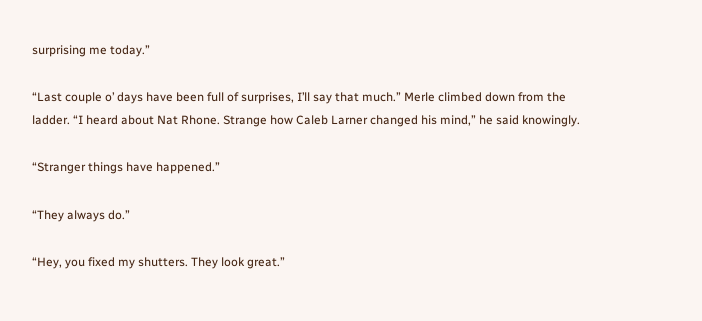surprising me today.”

“Last couple o’ days have been full of surprises, I’ll say that much.” Merle climbed down from the ladder. “I heard about Nat Rhone. Strange how Caleb Larner changed his mind,” he said knowingly.

“Stranger things have happened.”

“They always do.”

“Hey, you fixed my shutters. They look great.”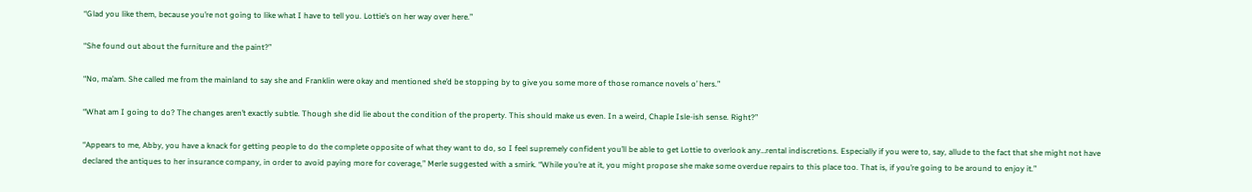“Glad you like them, because you’re not going to like what I have to tell you. Lottie’s on her way over here.”

“She found out about the furniture and the paint?”

“No, ma’am. She called me from the mainland to say she and Franklin were okay and mentioned she’d be stopping by to give you some more of those romance novels o’ hers.”

“What am I going to do? The changes aren’t exactly subtle. Though she did lie about the condition of the property. This should make us even. In a weird, Chaple Isle-ish sense. Right?”

“Appears to me, Abby, you have a knack for getting people to do the complete opposite of what they want to do, so I feel supremely confident you’ll be able to get Lottie to overlook any…rental indiscretions. Especially if you were to, say, allude to the fact that she might not have declared the antiques to her insurance company, in order to avoid paying more for coverage,” Merle suggested with a smirk. “While you’re at it, you might propose she make some overdue repairs to this place too. That is, if you’re going to be around to enjoy it.”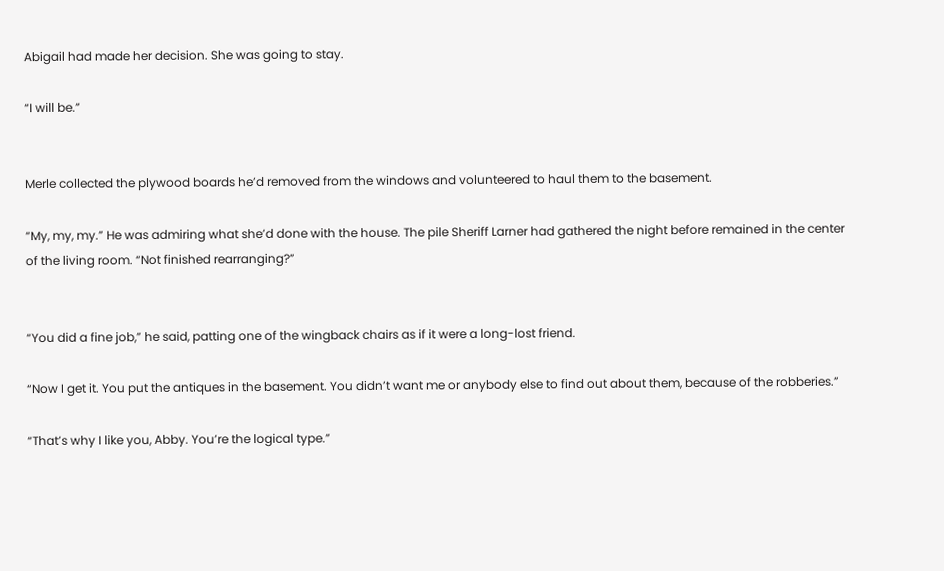Abigail had made her decision. She was going to stay.

“I will be.”


Merle collected the plywood boards he’d removed from the windows and volunteered to haul them to the basement.

“My, my, my.” He was admiring what she’d done with the house. The pile Sheriff Larner had gathered the night before remained in the center of the living room. “Not finished rearranging?”


“You did a fine job,” he said, patting one of the wingback chairs as if it were a long-lost friend.

“Now I get it. You put the antiques in the basement. You didn’t want me or anybody else to find out about them, because of the robberies.”

“That’s why I like you, Abby. You’re the logical type.”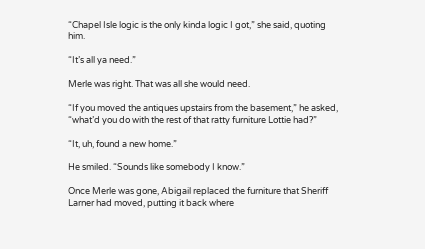“Chapel Isle logic is the only kinda logic I got,” she said, quoting him.

“It’s all ya need.”

Merle was right. That was all she would need.

“If you moved the antiques upstairs from the basement,” he asked, “what’d you do with the rest of that ratty furniture Lottie had?”

“It, uh, found a new home.”

He smiled. “Sounds like somebody I know.”

Once Merle was gone, Abigail replaced the furniture that Sheriff Larner had moved, putting it back where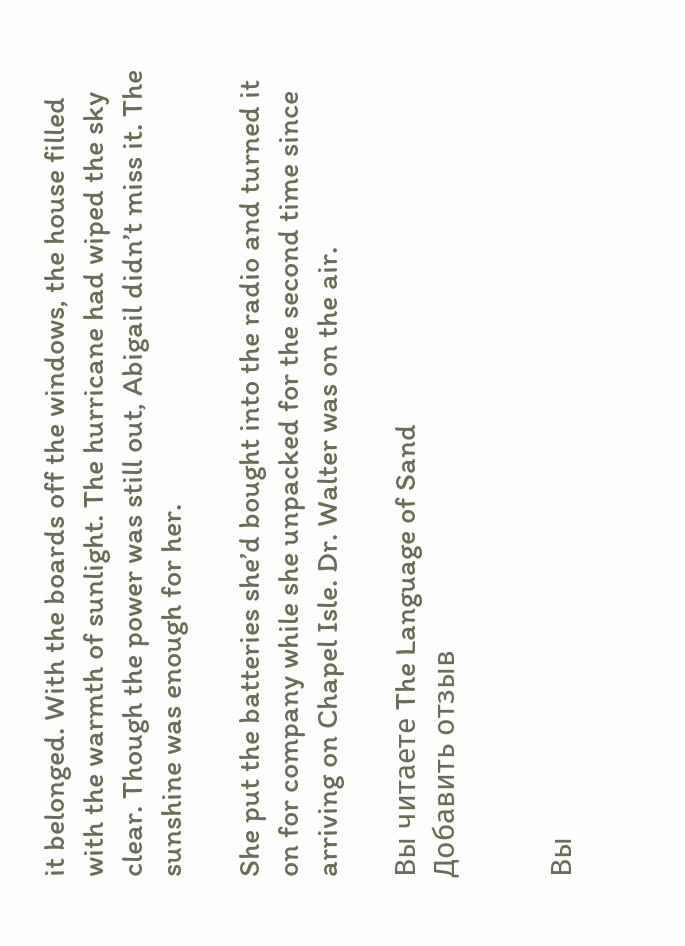it belonged. With the boards off the windows, the house filled with the warmth of sunlight. The hurricane had wiped the sky clear. Though the power was still out, Abigail didn’t miss it. The sunshine was enough for her.

She put the batteries she’d bought into the radio and turned it on for company while she unpacked for the second time since arriving on Chapel Isle. Dr. Walter was on the air.

Вы читаете The Language of Sand
Добавить отзыв


Вы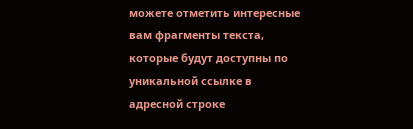можете отметить интересные вам фрагменты текста, которые будут доступны по уникальной ссылке в адресной строке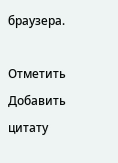браузера.

Отметить Добавить цитату